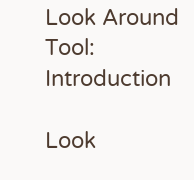Look Around Tool: Introduction

Look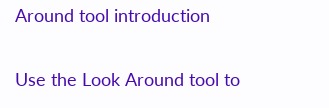Around tool introduction

Use the Look Around tool to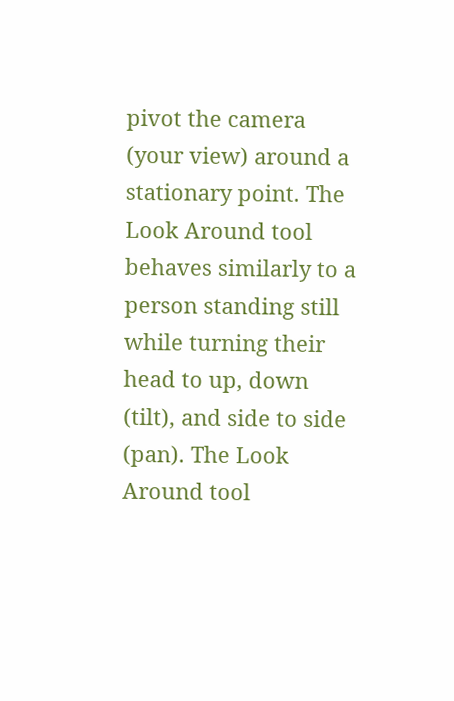pivot the camera (your view) around a stationary point. The Look Around tool behaves similarly to a person standing still while turning their head to up, down (tilt), and side to side (pan). The Look Around tool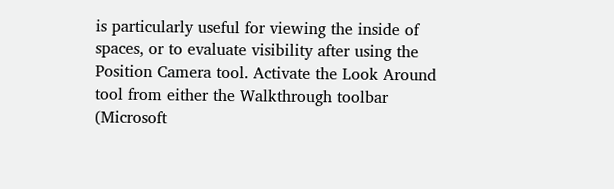is particularly useful for viewing the inside of spaces, or to evaluate visibility after using the Position Camera tool. Activate the Look Around tool from either the Walkthrough toolbar (Microsoft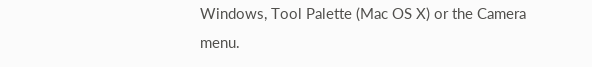Windows, Tool Palette (Mac OS X) or the Camera menu.